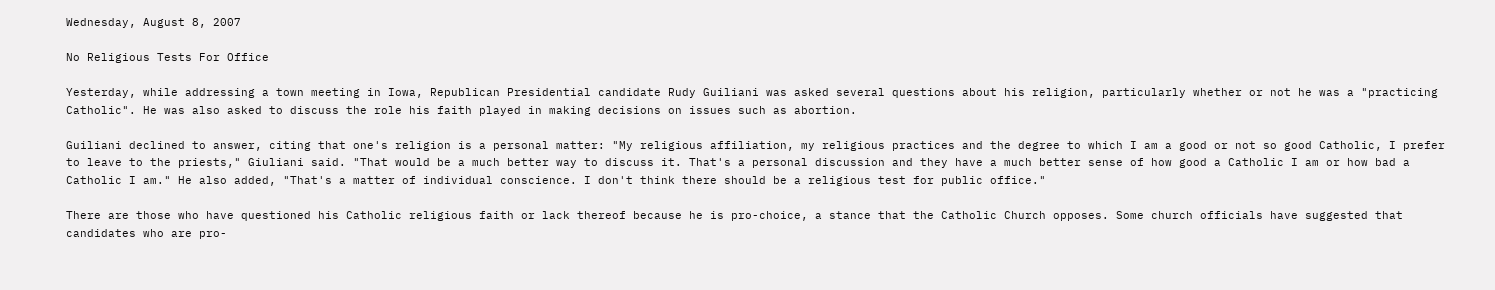Wednesday, August 8, 2007

No Religious Tests For Office

Yesterday, while addressing a town meeting in Iowa, Republican Presidential candidate Rudy Guiliani was asked several questions about his religion, particularly whether or not he was a "practicing Catholic". He was also asked to discuss the role his faith played in making decisions on issues such as abortion.

Guiliani declined to answer, citing that one's religion is a personal matter: "My religious affiliation, my religious practices and the degree to which I am a good or not so good Catholic, I prefer to leave to the priests," Giuliani said. "That would be a much better way to discuss it. That's a personal discussion and they have a much better sense of how good a Catholic I am or how bad a Catholic I am." He also added, "That's a matter of individual conscience. I don't think there should be a religious test for public office."

There are those who have questioned his Catholic religious faith or lack thereof because he is pro-choice, a stance that the Catholic Church opposes. Some church officials have suggested that candidates who are pro-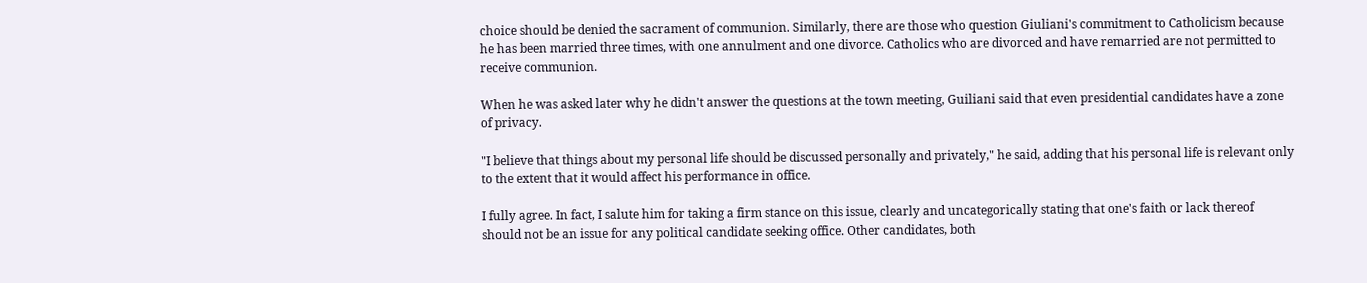choice should be denied the sacrament of communion. Similarly, there are those who question Giuliani's commitment to Catholicism because he has been married three times, with one annulment and one divorce. Catholics who are divorced and have remarried are not permitted to receive communion.

When he was asked later why he didn't answer the questions at the town meeting, Guiliani said that even presidential candidates have a zone of privacy.

"I believe that things about my personal life should be discussed personally and privately," he said, adding that his personal life is relevant only to the extent that it would affect his performance in office.

I fully agree. In fact, I salute him for taking a firm stance on this issue, clearly and uncategorically stating that one's faith or lack thereof should not be an issue for any political candidate seeking office. Other candidates, both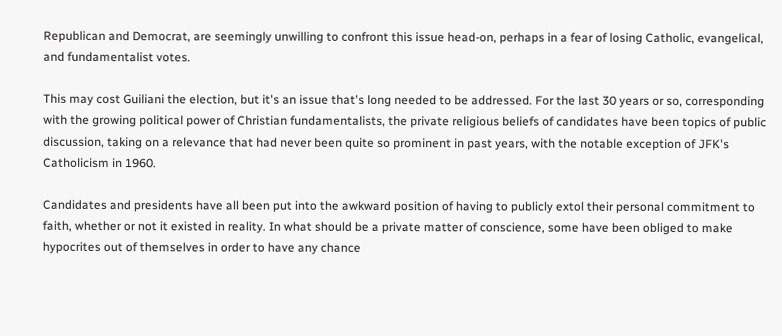Republican and Democrat, are seemingly unwilling to confront this issue head-on, perhaps in a fear of losing Catholic, evangelical, and fundamentalist votes.

This may cost Guiliani the election, but it's an issue that's long needed to be addressed. For the last 30 years or so, corresponding with the growing political power of Christian fundamentalists, the private religious beliefs of candidates have been topics of public discussion, taking on a relevance that had never been quite so prominent in past years, with the notable exception of JFK's Catholicism in 1960.

Candidates and presidents have all been put into the awkward position of having to publicly extol their personal commitment to faith, whether or not it existed in reality. In what should be a private matter of conscience, some have been obliged to make hypocrites out of themselves in order to have any chance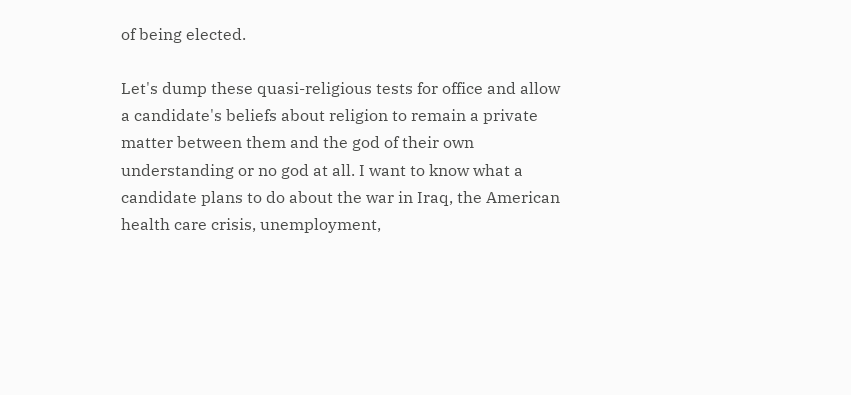of being elected.

Let's dump these quasi-religious tests for office and allow a candidate's beliefs about religion to remain a private matter between them and the god of their own understanding or no god at all. I want to know what a candidate plans to do about the war in Iraq, the American health care crisis, unemployment,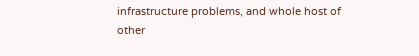infrastructure problems, and whole host of other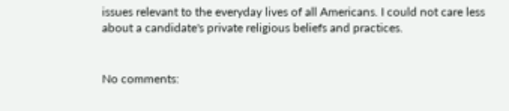issues relevant to the everyday lives of all Americans. I could not care less about a candidate's private religious beliefs and practices.


No comments: